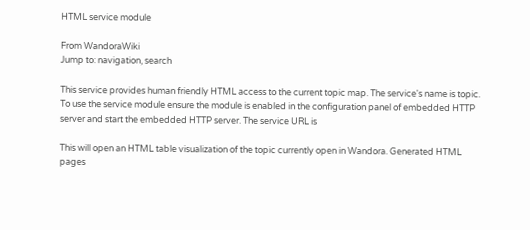HTML service module

From WandoraWiki
Jump to: navigation, search

This service provides human friendly HTML access to the current topic map. The service's name is topic. To use the service module ensure the module is enabled in the configuration panel of embedded HTTP server and start the embedded HTTP server. The service URL is

This will open an HTML table visualization of the topic currently open in Wandora. Generated HTML pages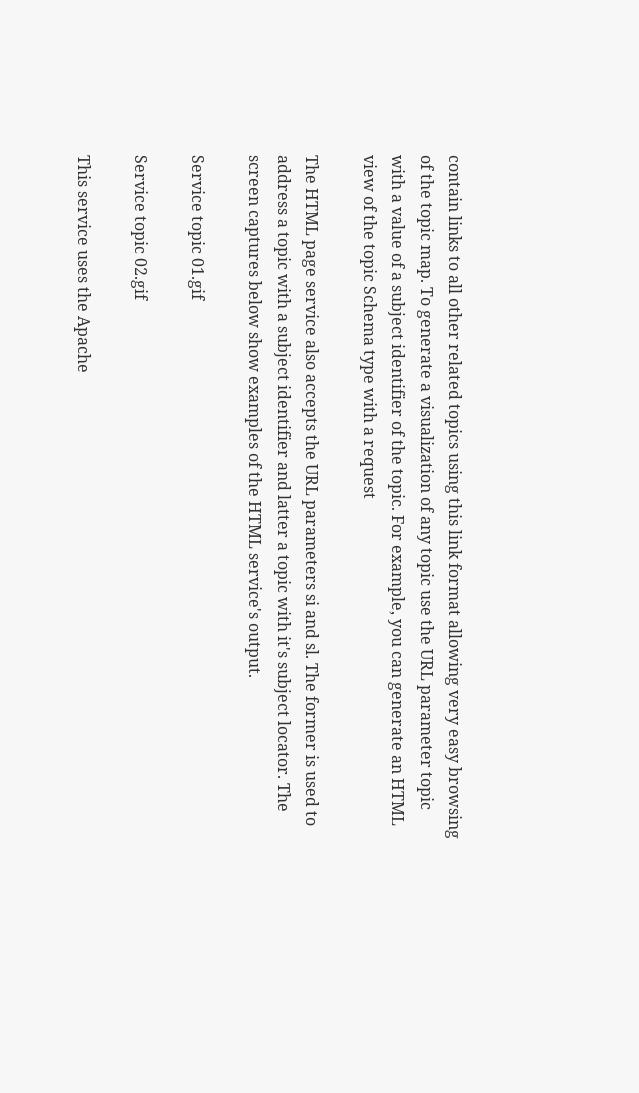contain links to all other related topics using this link format allowing very easy browsing of the topic map. To generate a visualization of any topic use the URL parameter topic with a value of a subject identifier of the topic. For example, you can generate an HTML view of the topic Schema type with a request

The HTML page service also accepts the URL parameters si and sl. The former is used to address a topic with a subject identifier and latter a topic with it's subject locator. The screen captures below show examples of the HTML service's output.

Service topic 01.gif

Service topic 02.gif

This service uses the Apache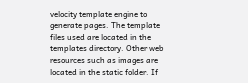velocity template engine to generate pages. The template files used are located in the templates directory. Other web resources such as images are located in the static folder. If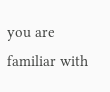you are familiar with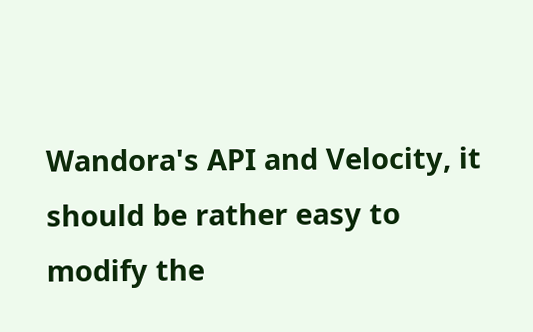Wandora's API and Velocity, it should be rather easy to modify the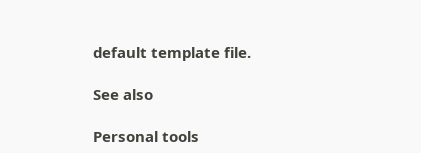default template file.

See also

Personal tools